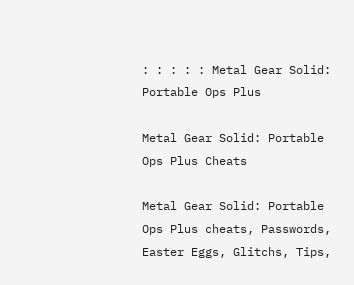: : : : : Metal Gear Solid: Portable Ops Plus

Metal Gear Solid: Portable Ops Plus Cheats

Metal Gear Solid: Portable Ops Plus cheats, Passwords, Easter Eggs, Glitchs, Tips,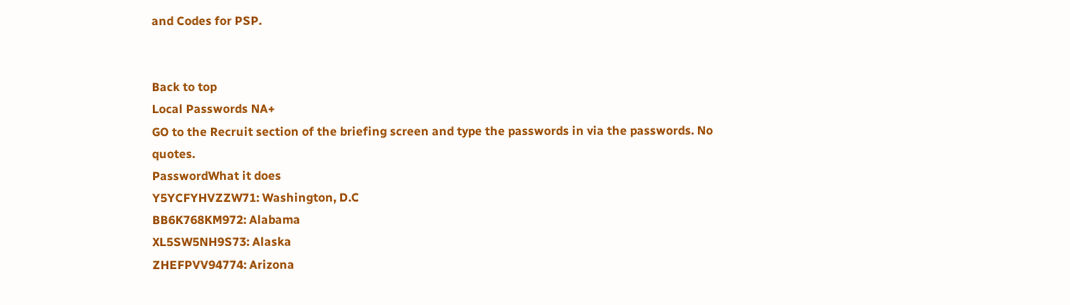and Codes for PSP.


Back to top
Local Passwords NA+
GO to the Recruit section of the briefing screen and type the passwords in via the passwords. No quotes.
PasswordWhat it does
Y5YCFYHVZZW71: Washington, D.C
BB6K768KM972: Alabama
XL5SW5NH9S73: Alaska
ZHEFPVV94774: Arizona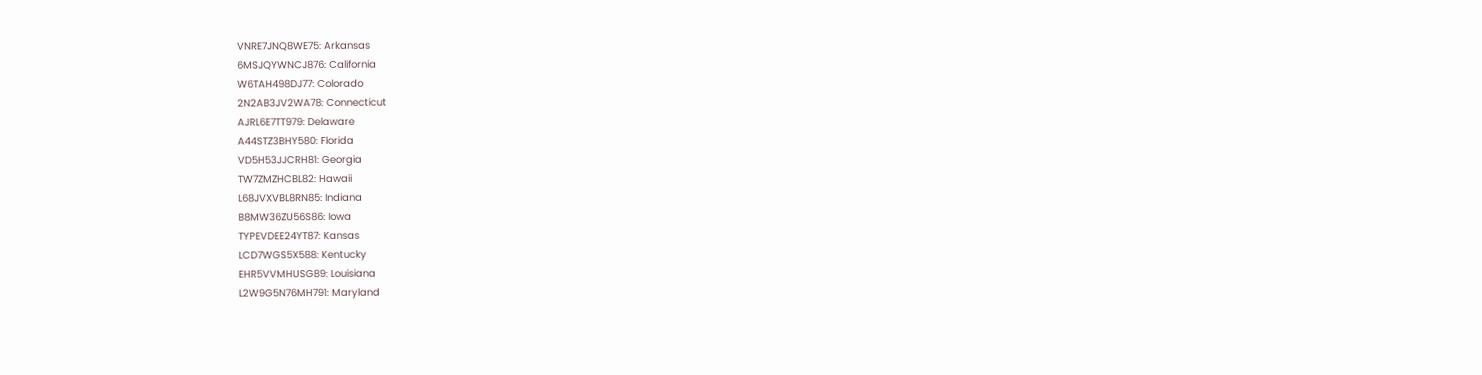VNRE7JNQ8WE75: Arkansas
6MSJQYWNCJ876: California
W6TAH498DJ77: Colorado
2N2AB3JV2WA78: Connecticut
AJRL6E7TT979: Delaware
A44STZ3BHY580: Florida
VD5H53JJCRH81: Georgia
TW7ZMZHCBL82: Hawaii
L68JVXVBL8RN85: Indiana
B8MW36ZU56S86: Iowa
TYPEVDEE24YT87: Kansas
LCD7WGS5X588: Kentucky
EHR5VVMHUSG89: Louisiana
L2W9G5N76MH791: Maryland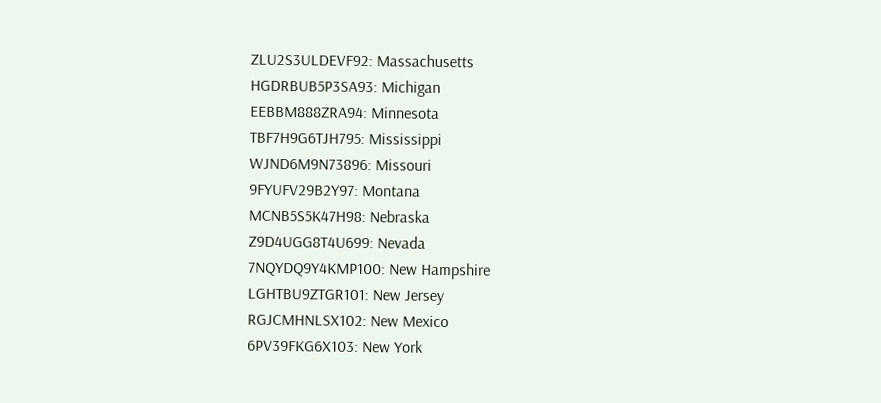ZLU2S3ULDEVF92: Massachusetts
HGDRBUB5P3SA93: Michigan
EEBBM888ZRA94: Minnesota
TBF7H9G6TJH795: Mississippi
WJND6M9N73896: Missouri
9FYUFV29B2Y97: Montana
MCNB5S5K47H98: Nebraska
Z9D4UGG8T4U699: Nevada
7NQYDQ9Y4KMP100: New Hampshire
LGHTBU9ZTGR101: New Jersey
RGJCMHNLSX102: New Mexico
6PV39FKG6X103: New York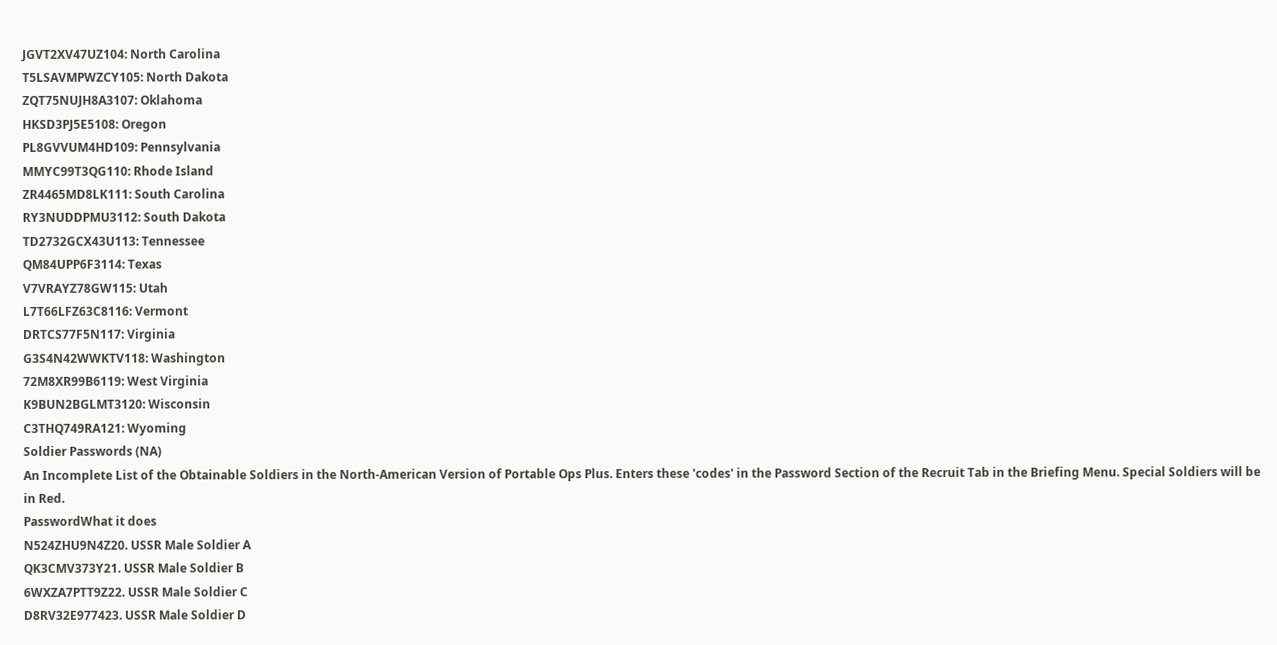JGVT2XV47UZ104: North Carolina
T5LSAVMPWZCY105: North Dakota
ZQT75NUJH8A3107: Oklahoma
HKSD3PJ5E5108: Oregon
PL8GVVUM4HD109: Pennsylvania
MMYC99T3QG110: Rhode Island
ZR4465MD8LK111: South Carolina
RY3NUDDPMU3112: South Dakota
TD2732GCX43U113: Tennessee
QM84UPP6F3114: Texas
V7VRAYZ78GW115: Utah
L7T66LFZ63C8116: Vermont
DRTCS77F5N117: Virginia
G3S4N42WWKTV118: Washington
72M8XR99B6119: West Virginia
K9BUN2BGLMT3120: Wisconsin
C3THQ749RA121: Wyoming
Soldier Passwords (NA)
An Incomplete List of the Obtainable Soldiers in the North-American Version of Portable Ops Plus. Enters these 'codes' in the Password Section of the Recruit Tab in the Briefing Menu. Special Soldiers will be in Red.
PasswordWhat it does
N524ZHU9N4Z20. USSR Male Soldier A
QK3CMV373Y21. USSR Male Soldier B
6WXZA7PTT9Z22. USSR Male Soldier C
D8RV32E977423. USSR Male Soldier D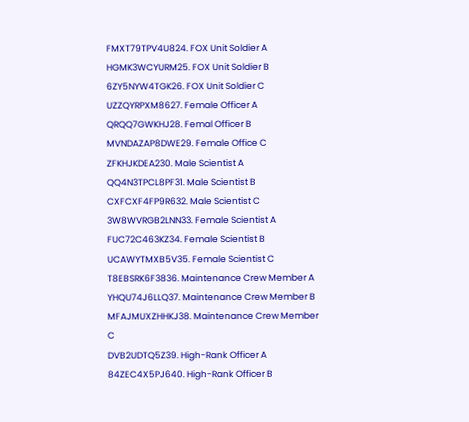FMXT79TPV4U824. FOX Unit Soldier A
HGMK3WCYURM25. FOX Unit Soldier B
6ZY5NYW4TGK26. FOX Unit Soldier C
UZZQYRPXM8627. Female Officer A
QRQQ7GWKHJ28. Femal Officer B
MVNDAZAP8DWE29. Female Office C
ZFKHJKDEA230. Male Scientist A
QQ4N3TPCL8PF31. Male Scientist B
CXFCXF4FP9R632. Male Scientist C
3W8WVRGB2LNN33. Female Scientist A
FUC72C463KZ34. Female Scientist B
UCAWYTMXB5V35. Female Scientist C
T8EBSRK6F3836. Maintenance Crew Member A
YHQU74J6LLQ37. Maintenance Crew Member B
MFAJMUXZHHKJ38. Maintenance Crew Member C
DVB2UDTQ5Z39. High-Rank Officer A
84ZEC4X5PJ640. High-Rank Officer B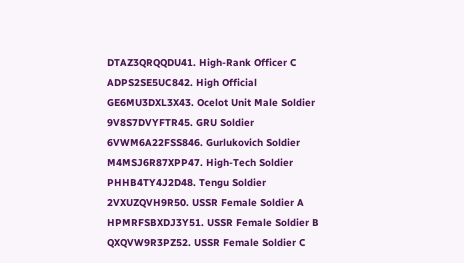DTAZ3QRQQDU41. High-Rank Officer C
ADPS2SE5UC842. High Official
GE6MU3DXL3X43. Ocelot Unit Male Soldier
9V8S7DVYFTR45. GRU Soldier
6VWM6A22FSS846. Gurlukovich Soldier
M4MSJ6R87XPP47. High-Tech Soldier
PHHB4TY4J2D48. Tengu Soldier
2VXUZQVH9R50. USSR Female Soldier A
HPMRFSBXDJ3Y51. USSR Female Soldier B
QXQVW9R3PZ52. USSR Female Soldier C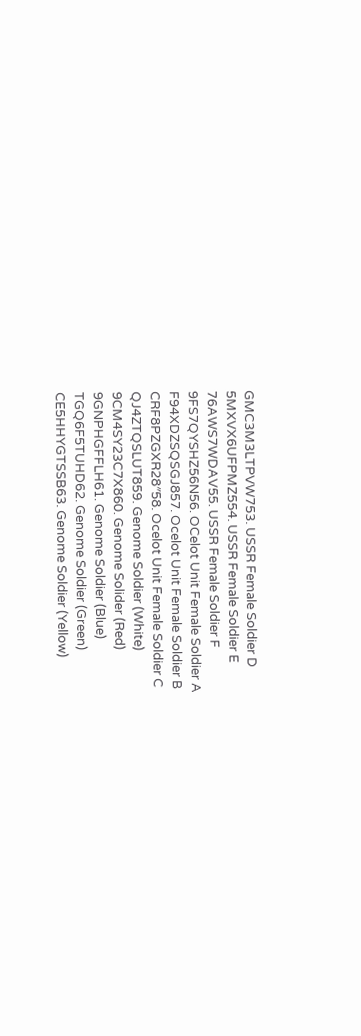GMC3M3LTPVW753. USSR Female Soldier D
5MXVX6UFPMZ554. USSR Female Soldier E
76AWS7WDAV55. USSR Female Soldier F
9FS7QYSHZ56N56. OCelot Unit Female Soldier A
F94XDZSQSGJ857. Ocelot Unit Female Soldier B
CRF8PZGXR28″58. Ocelot Unit Female Soldier C
QJ4ZTQSLUT859. Genome Soldier (White)
9CM4SY23C7X860. Genome Solider (Red)
9GNPHGFFLH61. Genome Soldier (Blue)
TGQ6F5TUHD62. Genome Soldier (Green)
CE5HHYGTSSB63. Genome Soldier (Yellow)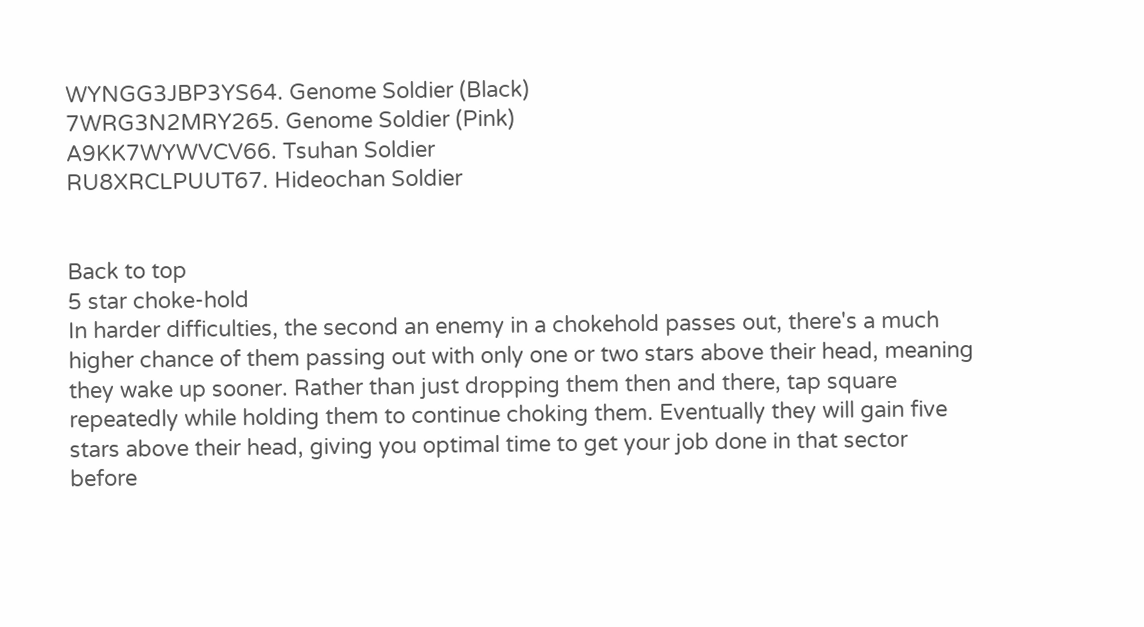WYNGG3JBP3YS64. Genome Soldier (Black)
7WRG3N2MRY265. Genome Soldier (Pink)
A9KK7WYWVCV66. Tsuhan Soldier
RU8XRCLPUUT67. Hideochan Soldier


Back to top
5 star choke-hold
In harder difficulties, the second an enemy in a chokehold passes out, there's a much higher chance of them passing out with only one or two stars above their head, meaning they wake up sooner. Rather than just dropping them then and there, tap square repeatedly while holding them to continue choking them. Eventually they will gain five stars above their head, giving you optimal time to get your job done in that sector before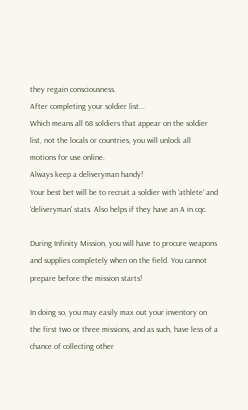they regain consciousness.
After completing your soldier list...
Which means all 68 soldiers that appear on the soldier list, not the locals or countries, you will unlock all motions for use online.
Always keep a deliveryman handy!
Your best bet will be to recruit a soldier with 'athlete' and 'deliveryman' stats. Also helps if they have an A in cqc.

During Infinity Mission, you will have to procure weapons and supplies completely when on the field. You cannot prepare before the mission starts!

In doing so, you may easily max out your inventory on the first two or three missions, and as such, have less of a chance of collecting other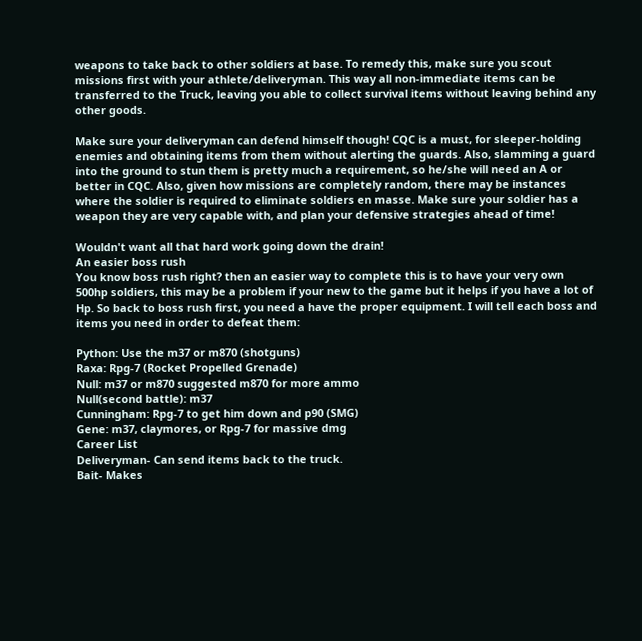weapons to take back to other soldiers at base. To remedy this, make sure you scout missions first with your athlete/deliveryman. This way all non-immediate items can be transferred to the Truck, leaving you able to collect survival items without leaving behind any other goods.

Make sure your deliveryman can defend himself though! CQC is a must, for sleeper-holding enemies and obtaining items from them without alerting the guards. Also, slamming a guard into the ground to stun them is pretty much a requirement, so he/she will need an A or better in CQC. Also, given how missions are completely random, there may be instances where the soldier is required to eliminate soldiers en masse. Make sure your soldier has a weapon they are very capable with, and plan your defensive strategies ahead of time!

Wouldn't want all that hard work going down the drain!
An easier boss rush
You know boss rush right? then an easier way to complete this is to have your very own 500hp soldiers, this may be a problem if your new to the game but it helps if you have a lot of Hp. So back to boss rush first, you need a have the proper equipment. I will tell each boss and items you need in order to defeat them:

Python: Use the m37 or m870 (shotguns)
Raxa: Rpg-7 (Rocket Propelled Grenade)
Null: m37 or m870 suggested m870 for more ammo
Null(second battle): m37
Cunningham: Rpg-7 to get him down and p90 (SMG)
Gene: m37, claymores, or Rpg-7 for massive dmg
Career List
Deliveryman- Can send items back to the truck.
Bait- Makes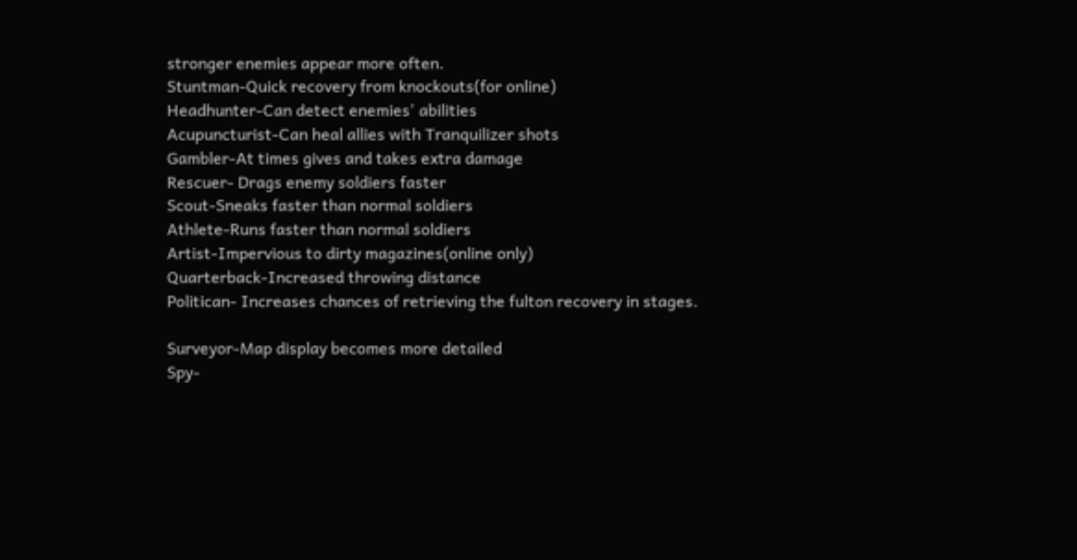stronger enemies appear more often.
Stuntman-Quick recovery from knockouts(for online)
Headhunter-Can detect enemies' abilities
Acupuncturist-Can heal allies with Tranquilizer shots
Gambler-At times gives and takes extra damage
Rescuer- Drags enemy soldiers faster
Scout-Sneaks faster than normal soldiers
Athlete-Runs faster than normal soldiers
Artist-Impervious to dirty magazines(online only)
Quarterback-Increased throwing distance
Politican- Increases chances of retrieving the fulton recovery in stages.

Surveyor-Map display becomes more detailed
Spy-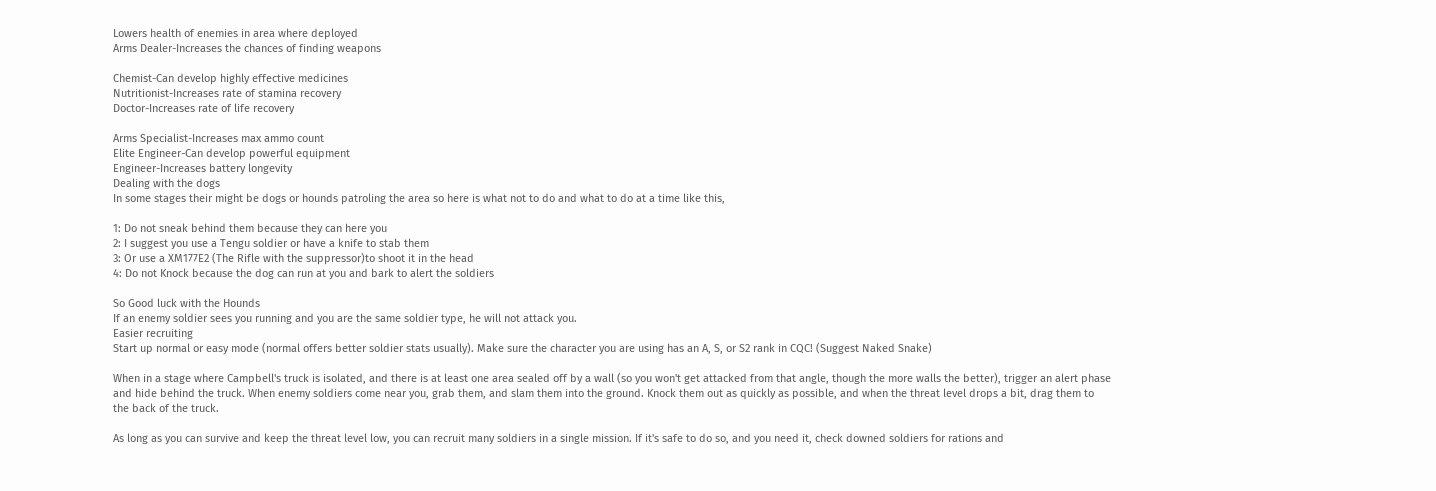Lowers health of enemies in area where deployed
Arms Dealer-Increases the chances of finding weapons

Chemist-Can develop highly effective medicines
Nutritionist-Increases rate of stamina recovery
Doctor-Increases rate of life recovery

Arms Specialist-Increases max ammo count
Elite Engineer-Can develop powerful equipment
Engineer-Increases battery longevity
Dealing with the dogs
In some stages their might be dogs or hounds patroling the area so here is what not to do and what to do at a time like this,

1: Do not sneak behind them because they can here you
2: I suggest you use a Tengu soldier or have a knife to stab them
3: Or use a XM177E2 (The Rifle with the suppressor)to shoot it in the head
4: Do not Knock because the dog can run at you and bark to alert the soldiers

So Good luck with the Hounds
If an enemy soldier sees you running and you are the same soldier type, he will not attack you.
Easier recruiting
Start up normal or easy mode (normal offers better soldier stats usually). Make sure the character you are using has an A, S, or S2 rank in CQC! (Suggest Naked Snake)

When in a stage where Campbell's truck is isolated, and there is at least one area sealed off by a wall (so you won't get attacked from that angle, though the more walls the better), trigger an alert phase and hide behind the truck. When enemy soldiers come near you, grab them, and slam them into the ground. Knock them out as quickly as possible, and when the threat level drops a bit, drag them to the back of the truck.

As long as you can survive and keep the threat level low, you can recruit many soldiers in a single mission. If it's safe to do so, and you need it, check downed soldiers for rations and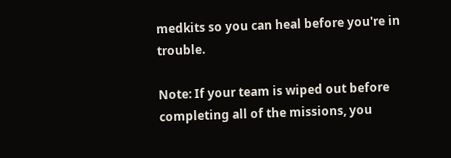medkits so you can heal before you're in trouble.

Note: If your team is wiped out before completing all of the missions, you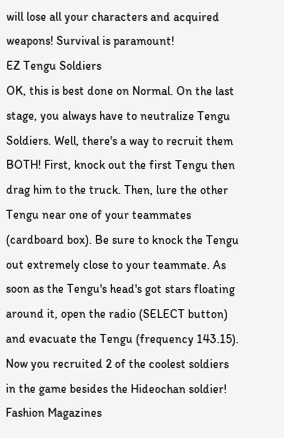will lose all your characters and acquired weapons! Survival is paramount!
EZ Tengu Soldiers
OK, this is best done on Normal. On the last stage, you always have to neutralize Tengu Soldiers. Well, there's a way to recruit them BOTH! First, knock out the first Tengu then drag him to the truck. Then, lure the other Tengu near one of your teammates (cardboard box). Be sure to knock the Tengu out extremely close to your teammate. As soon as the Tengu's head's got stars floating around it, open the radio (SELECT button) and evacuate the Tengu (frequency 143.15). Now you recruited 2 of the coolest soldiers in the game besides the Hideochan soldier!
Fashion Magazines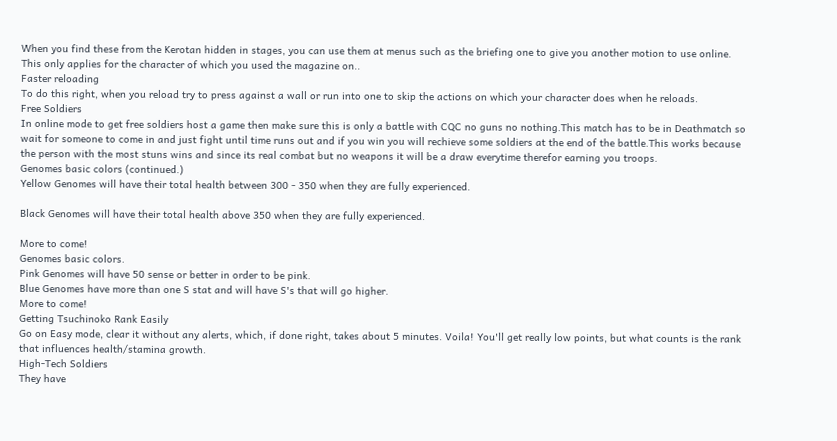When you find these from the Kerotan hidden in stages, you can use them at menus such as the briefing one to give you another motion to use online. This only applies for the character of which you used the magazine on..
Faster reloading
To do this right, when you reload try to press against a wall or run into one to skip the actions on which your character does when he reloads.
Free Soldiers
In online mode to get free soldiers host a game then make sure this is only a battle with CQC no guns no nothing.This match has to be in Deathmatch so wait for someone to come in and just fight until time runs out and if you win you will rechieve some soldiers at the end of the battle.This works because the person with the most stuns wins and since its real combat but no weapons it will be a draw everytime therefor earning you troops.
Genomes basic colors (continued.)
Yellow Genomes will have their total health between 300 - 350 when they are fully experienced.

Black Genomes will have their total health above 350 when they are fully experienced.

More to come!
Genomes basic colors.
Pink Genomes will have 50 sense or better in order to be pink.
Blue Genomes have more than one S stat and will have S's that will go higher.
More to come!
Getting Tsuchinoko Rank Easily
Go on Easy mode, clear it without any alerts, which, if done right, takes about 5 minutes. Voila! You'll get really low points, but what counts is the rank that influences health/stamina growth.
High-Tech Soldiers
They have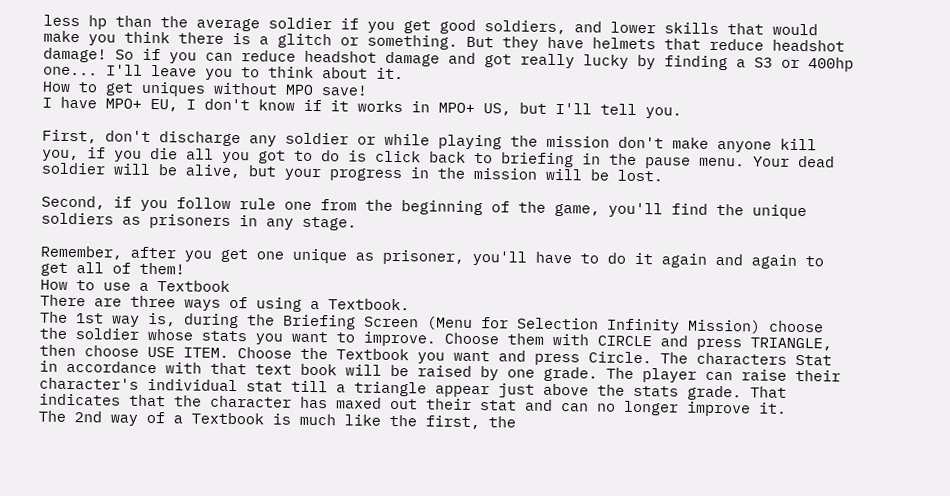less hp than the average soldier if you get good soldiers, and lower skills that would make you think there is a glitch or something. But they have helmets that reduce headshot damage! So if you can reduce headshot damage and got really lucky by finding a S3 or 400hp one... I'll leave you to think about it.
How to get uniques without MPO save!
I have MPO+ EU, I don't know if it works in MPO+ US, but I'll tell you.

First, don't discharge any soldier or while playing the mission don't make anyone kill you, if you die all you got to do is click back to briefing in the pause menu. Your dead soldier will be alive, but your progress in the mission will be lost.

Second, if you follow rule one from the beginning of the game, you'll find the unique soldiers as prisoners in any stage.

Remember, after you get one unique as prisoner, you'll have to do it again and again to get all of them!
How to use a Textbook
There are three ways of using a Textbook.
The 1st way is, during the Briefing Screen (Menu for Selection Infinity Mission) choose the soldier whose stats you want to improve. Choose them with CIRCLE and press TRIANGLE, then choose USE ITEM. Choose the Textbook you want and press Circle. The characters Stat in accordance with that text book will be raised by one grade. The player can raise their character's individual stat till a triangle appear just above the stats grade. That indicates that the character has maxed out their stat and can no longer improve it.
The 2nd way of a Textbook is much like the first, the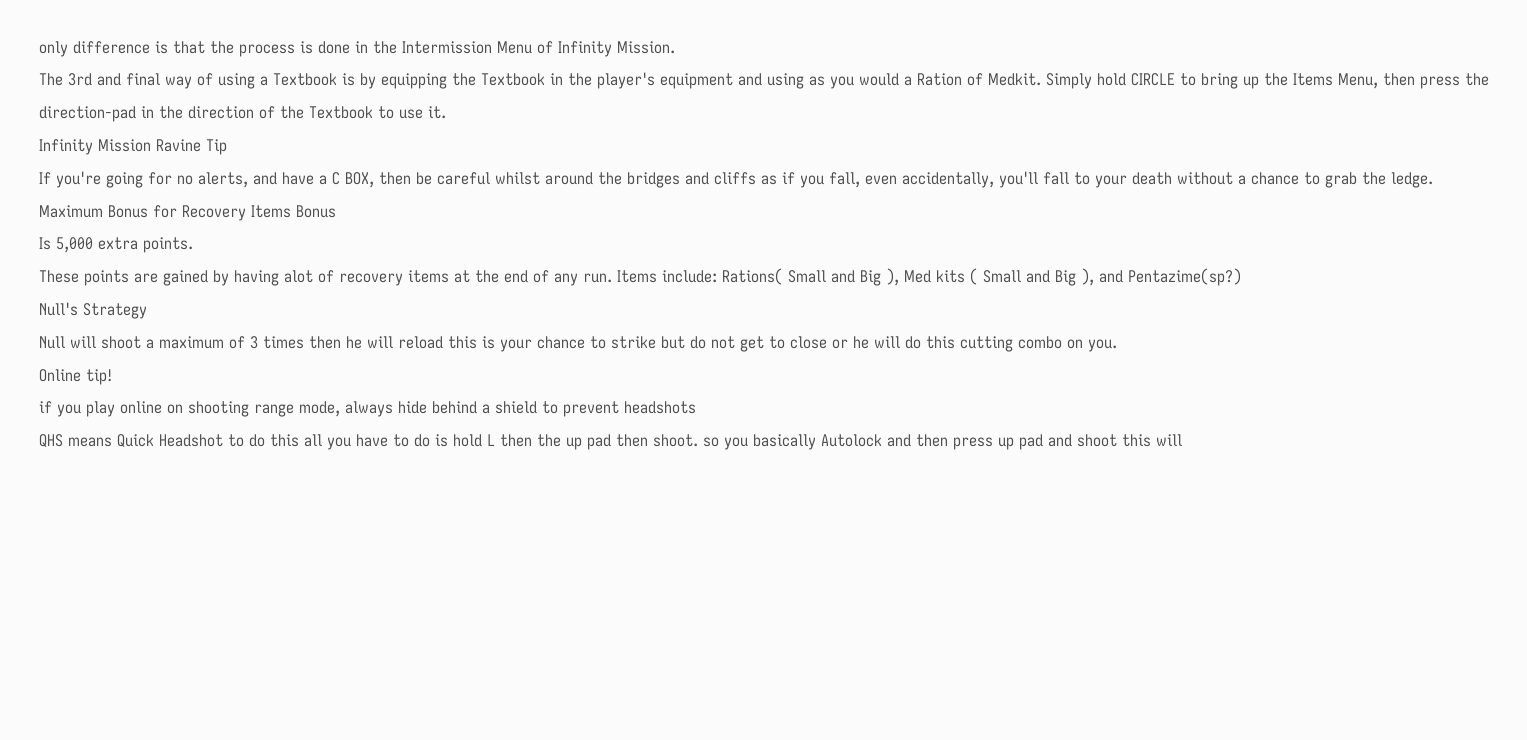only difference is that the process is done in the Intermission Menu of Infinity Mission.
The 3rd and final way of using a Textbook is by equipping the Textbook in the player's equipment and using as you would a Ration of Medkit. Simply hold CIRCLE to bring up the Items Menu, then press the direction-pad in the direction of the Textbook to use it.
Infinity Mission Ravine Tip
If you're going for no alerts, and have a C BOX, then be careful whilst around the bridges and cliffs as if you fall, even accidentally, you'll fall to your death without a chance to grab the ledge.
Maximum Bonus for Recovery Items Bonus
Is 5,000 extra points.
These points are gained by having alot of recovery items at the end of any run. Items include: Rations( Small and Big ), Med kits ( Small and Big ), and Pentazime(sp?)
Null's Strategy
Null will shoot a maximum of 3 times then he will reload this is your chance to strike but do not get to close or he will do this cutting combo on you.
Online tip!
if you play online on shooting range mode, always hide behind a shield to prevent headshots
QHS means Quick Headshot to do this all you have to do is hold L then the up pad then shoot. so you basically Autolock and then press up pad and shoot this will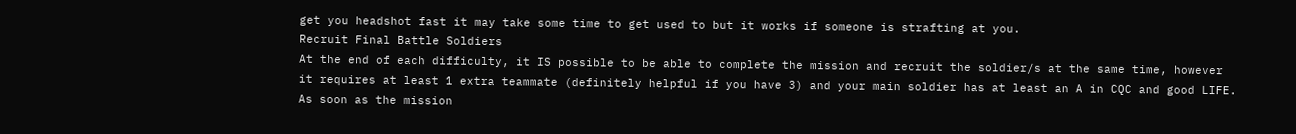get you headshot fast it may take some time to get used to but it works if someone is strafting at you.
Recruit Final Battle Soldiers
At the end of each difficulty, it IS possible to be able to complete the mission and recruit the soldier/s at the same time, however it requires at least 1 extra teammate (definitely helpful if you have 3) and your main soldier has at least an A in CQC and good LIFE. As soon as the mission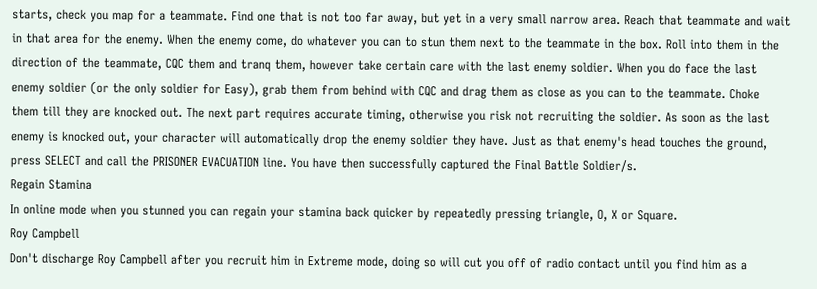starts, check you map for a teammate. Find one that is not too far away, but yet in a very small narrow area. Reach that teammate and wait in that area for the enemy. When the enemy come, do whatever you can to stun them next to the teammate in the box. Roll into them in the direction of the teammate, CQC them and tranq them, however take certain care with the last enemy soldier. When you do face the last enemy soldier (or the only soldier for Easy), grab them from behind with CQC and drag them as close as you can to the teammate. Choke them till they are knocked out. The next part requires accurate timing, otherwise you risk not recruiting the soldier. As soon as the last enemy is knocked out, your character will automatically drop the enemy soldier they have. Just as that enemy's head touches the ground, press SELECT and call the PRISONER EVACUATION line. You have then successfully captured the Final Battle Soldier/s.
Regain Stamina
In online mode when you stunned you can regain your stamina back quicker by repeatedly pressing triangle, O, X or Square.
Roy Campbell
Don't discharge Roy Campbell after you recruit him in Extreme mode, doing so will cut you off of radio contact until you find him as a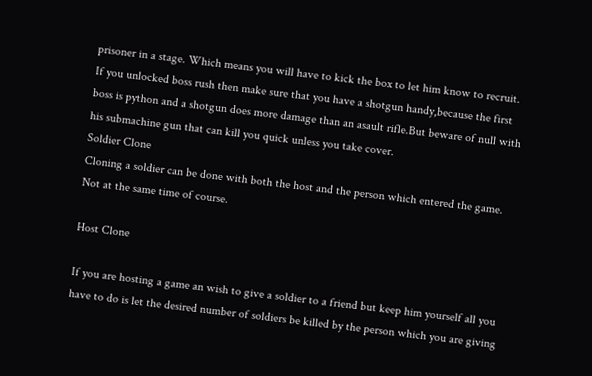prisoner in a stage. Which means you will have to kick the box to let him know to recruit.
If you unlocked boss rush then make sure that you have a shotgun handy,because the first boss is python and a shotgun does more damage than an asault rifle.But beware of null with his submachine gun that can kill you quick unless you take cover.
Soldier Clone
Cloning a soldier can be done with both the host and the person which entered the game. Not at the same time of course.

Host Clone

If you are hosting a game an wish to give a soldier to a friend but keep him yourself all you have to do is let the desired number of soldiers be killed by the person which you are giving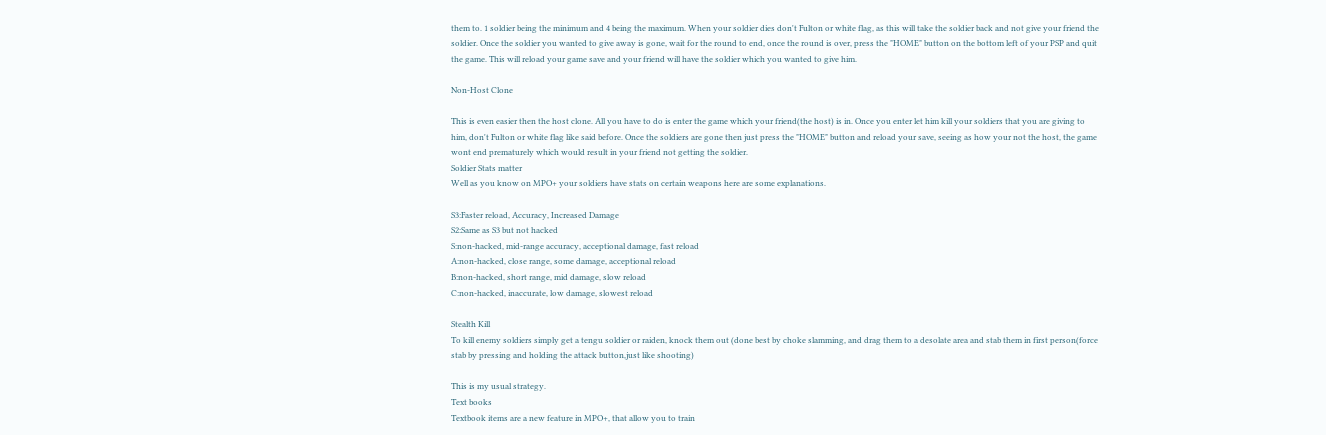them to. 1 soldier being the minimum and 4 being the maximum. When your soldier dies don't Fulton or white flag, as this will take the soldier back and not give your friend the soldier. Once the soldier you wanted to give away is gone, wait for the round to end, once the round is over, press the "HOME" button on the bottom left of your PSP and quit the game. This will reload your game save and your friend will have the soldier which you wanted to give him.

Non-Host Clone

This is even easier then the host clone. All you have to do is enter the game which your friend(the host) is in. Once you enter let him kill your soldiers that you are giving to him, don't Fulton or white flag like said before. Once the soldiers are gone then just press the "HOME" button and reload your save, seeing as how your not the host, the game wont end prematurely which would result in your friend not getting the soldier.
Soldier Stats matter
Well as you know on MPO+ your soldiers have stats on certain weapons here are some explanations.

S3:Faster reload, Accuracy, Increased Damage
S2:Same as S3 but not hacked
S:non-hacked, mid-range accuracy, acceptional damage, fast reload
A:non-hacked, close range, some damage, acceptional reload
B:non-hacked, short range, mid damage, slow reload
C:non-hacked, inaccurate, low damage, slowest reload

Stealth Kill
To kill enemy soldiers simply get a tengu soldier or raiden, knock them out (done best by choke slamming, and drag them to a desolate area and stab them in first person(force stab by pressing and holding the attack button,just like shooting)

This is my usual strategy.
Text books
Textbook items are a new feature in MPO+, that allow you to train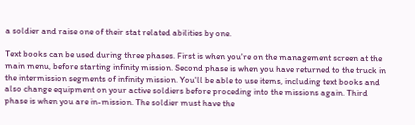a soldier and raise one of their stat related abilities by one.

Text books can be used during three phases. First is when you're on the management screen at the main menu, before starting infinity mission. Second phase is when you have returned to the truck in the intermission segments of infinity mission. You'll be able to use items, including text books and also change equipment on your active soldiers before proceding into the missions again. Third phase is when you are in-mission. The soldier must have the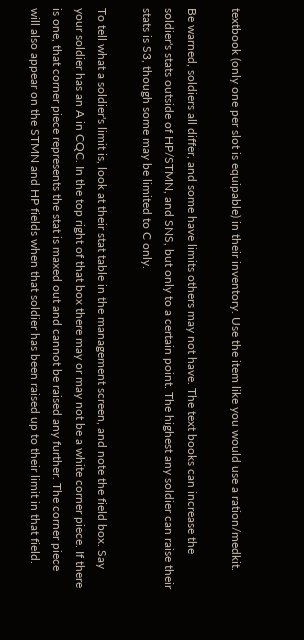textbook (only one per slot is equipable) in their inventory. Use the item like you would use a ration/medkit.

Be warned, soldiers all differ, and some have limits others may not have. The text books can increase the soldier's stats outside of HP/STMN, and SNS, but only to a certain point. The highest any soldier can raise their stats is S3, though some may be limited to C only.

To tell what a soldier's limit is, look at their stat table in the management screen, and note the field box. Say your soldier has an A in CQC. In the top right of that box there may or may not be a white corner piece. If there is one, that corner piece represents the stat is maxed out and cannot be raised any further. The corner piece will also appear on the STMN and HP fields when that soldier has been raised up to their limit in that field.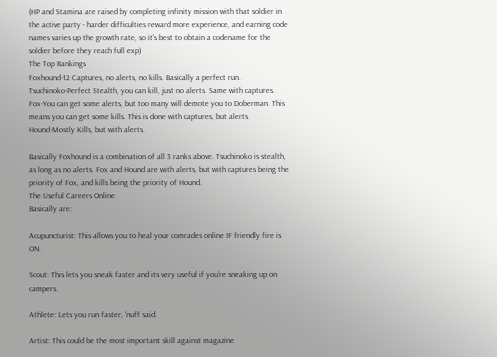(HP and Stamina are raised by completing infinity mission with that soldier in the active party - harder difficulties reward more experience, and earning code names varies up the growth rate, so it's best to obtain a codename for the soldier before they reach full exp)
The Top Rankings
Foxhound-12 Captures, no alerts, no kills. Basically a perfect run.
Tsuchinoko-Perfect Stealth, you can kill, just no alerts. Same with captures.
Fox-You can get some alerts, but too many will demote you to Doberman. This means you can get some kills. This is done with captures, but alerts.
Hound-Mostly Kills, but with alerts.

Basically Foxhound is a combination of all 3 ranks above. Tsuchinoko is stealth, as long as no alerts. Fox and Hound are with alerts, but with captures being the priority of Fox, and kills being the priority of Hound.
The Useful Careers Online
Basically are:

Acupuncturist: This allows you to heal your comrades online IF friendly fire is ON.

Scout: This lets you sneak faster and its very useful if you're sneaking up on campers.

Athlete: Lets you run faster, 'nuff said.

Artist: This could be the most important skill against magazine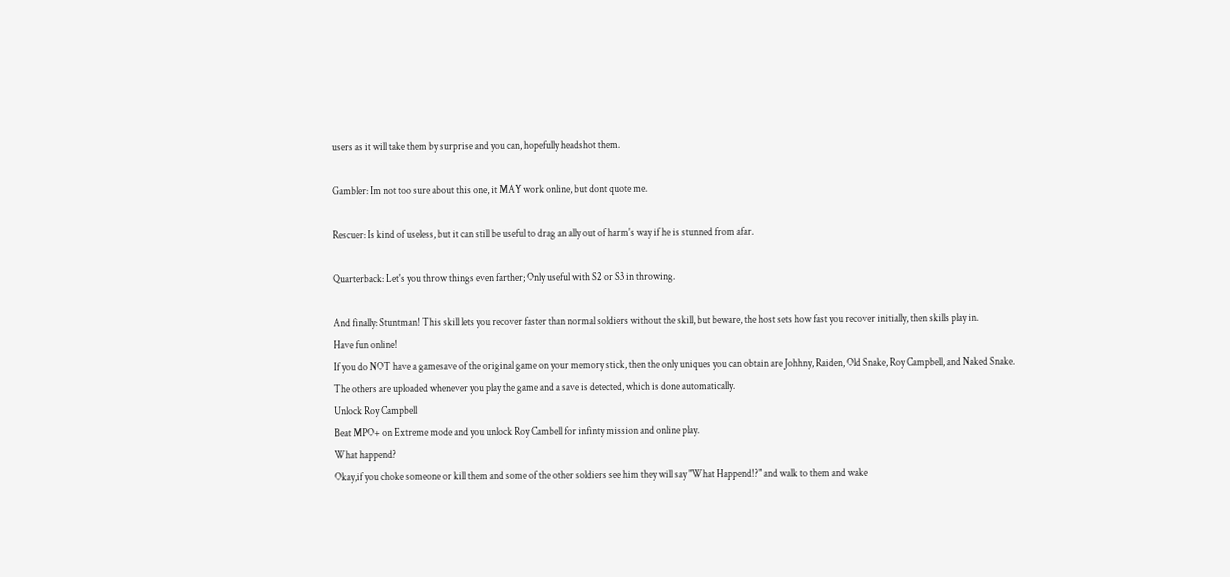users as it will take them by surprise and you can, hopefully headshot them.

Gambler: Im not too sure about this one, it MAY work online, but dont quote me.

Rescuer: Is kind of useless, but it can still be useful to drag an ally out of harm's way if he is stunned from afar.

Quarterback: Let's you throw things even farther; Only useful with S2 or S3 in throwing.

And finally: Stuntman! This skill lets you recover faster than normal soldiers without the skill, but beware, the host sets how fast you recover initially, then skills play in.
Have fun online!
If you do NOT have a gamesave of the original game on your memory stick, then the only uniques you can obtain are Johhny, Raiden, Old Snake, Roy Campbell, and Naked Snake.
The others are uploaded whenever you play the game and a save is detected, which is done automatically.
Unlock Roy Campbell
Beat MPO+ on Extreme mode and you unlock Roy Cambell for infinty mission and online play.
What happend?
Okay,if you choke someone or kill them and some of the other soldiers see him they will say "What Happend!?" and walk to them and wake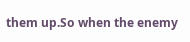them up.So when the enemy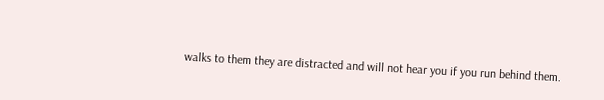walks to them they are distracted and will not hear you if you run behind them.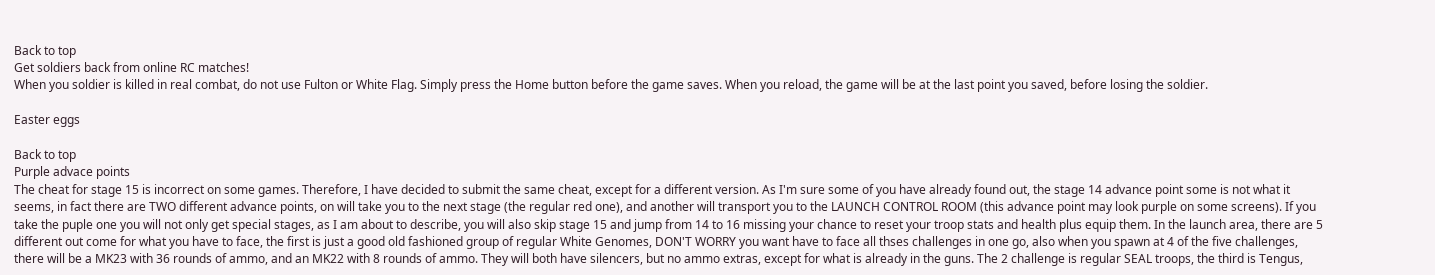Back to top
Get soldiers back from online RC matches!
When you soldier is killed in real combat, do not use Fulton or White Flag. Simply press the Home button before the game saves. When you reload, the game will be at the last point you saved, before losing the soldier.

Easter eggs

Back to top
Purple advace points
The cheat for stage 15 is incorrect on some games. Therefore, I have decided to submit the same cheat, except for a different version. As I'm sure some of you have already found out, the stage 14 advance point some is not what it seems, in fact there are TWO different advance points, on will take you to the next stage (the regular red one), and another will transport you to the LAUNCH CONTROL ROOM (this advance point may look purple on some screens). If you take the puple one you will not only get special stages, as I am about to describe, you will also skip stage 15 and jump from 14 to 16 missing your chance to reset your troop stats and health plus equip them. In the launch area, there are 5 different out come for what you have to face, the first is just a good old fashioned group of regular White Genomes, DON'T WORRY you want have to face all thses challenges in one go, also when you spawn at 4 of the five challenges, there will be a MK23 with 36 rounds of ammo, and an MK22 with 8 rounds of ammo. They will both have silencers, but no ammo extras, except for what is already in the guns. The 2 challenge is regular SEAL troops, the third is Tengus,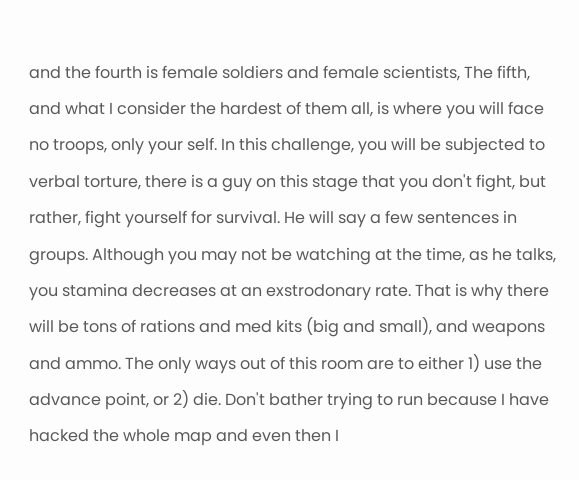and the fourth is female soldiers and female scientists, The fifth, and what I consider the hardest of them all, is where you will face no troops, only your self. In this challenge, you will be subjected to verbal torture, there is a guy on this stage that you don't fight, but rather, fight yourself for survival. He will say a few sentences in groups. Although you may not be watching at the time, as he talks, you stamina decreases at an exstrodonary rate. That is why there will be tons of rations and med kits (big and small), and weapons and ammo. The only ways out of this room are to either 1) use the advance point, or 2) die. Don't bather trying to run because I have hacked the whole map and even then I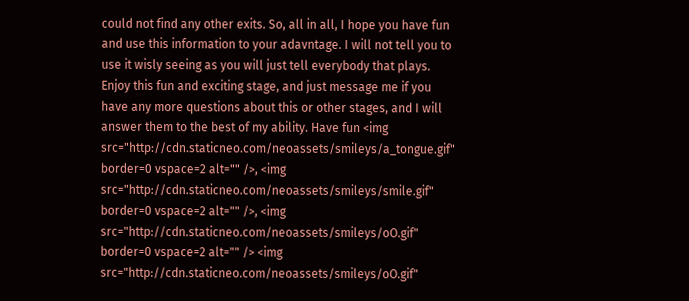could not find any other exits. So, all in all, I hope you have fun and use this information to your adavntage. I will not tell you to use it wisly seeing as you will just tell everybody that plays. Enjoy this fun and exciting stage, and just message me if you have any more questions about this or other stages, and I will answer them to the best of my ability. Have fun <img src="http://cdn.staticneo.com/neoassets/smileys/a_tongue.gif" border=0 vspace=2 alt="" />, <img src="http://cdn.staticneo.com/neoassets/smileys/smile.gif" border=0 vspace=2 alt="" />, <img src="http://cdn.staticneo.com/neoassets/smileys/oO.gif" border=0 vspace=2 alt="" /> <img src="http://cdn.staticneo.com/neoassets/smileys/oO.gif"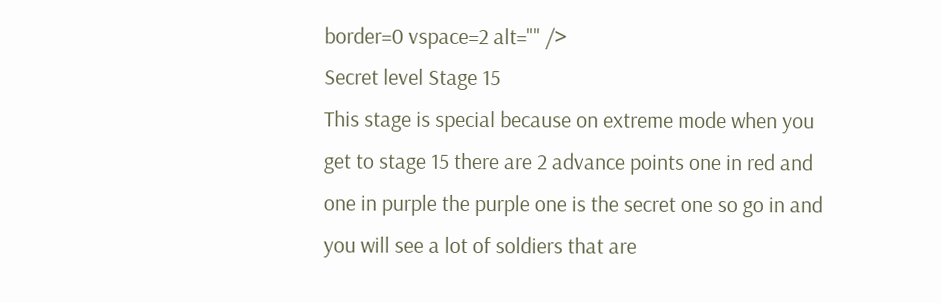border=0 vspace=2 alt="" />
Secret level Stage 15
This stage is special because on extreme mode when you get to stage 15 there are 2 advance points one in red and one in purple the purple one is the secret one so go in and you will see a lot of soldiers that are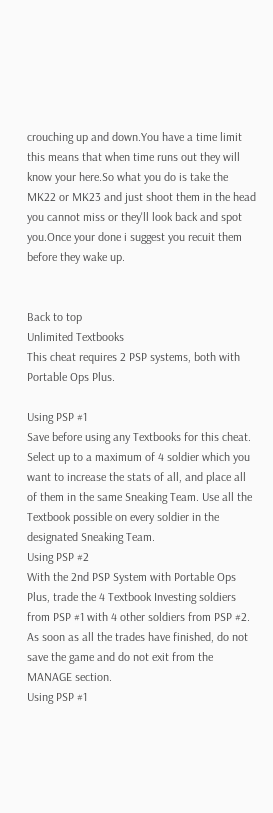crouching up and down.You have a time limit this means that when time runs out they will know your here.So what you do is take the MK22 or MK23 and just shoot them in the head you cannot miss or they'll look back and spot you.Once your done i suggest you recuit them before they wake up.


Back to top
Unlimited Textbooks
This cheat requires 2 PSP systems, both with Portable Ops Plus.

Using PSP #1
Save before using any Textbooks for this cheat. Select up to a maximum of 4 soldier which you want to increase the stats of all, and place all of them in the same Sneaking Team. Use all the Textbook possible on every soldier in the designated Sneaking Team.
Using PSP #2
With the 2nd PSP System with Portable Ops Plus, trade the 4 Textbook Investing soldiers from PSP #1 with 4 other soldiers from PSP #2. As soon as all the trades have finished, do not save the game and do not exit from the MANAGE section.
Using PSP #1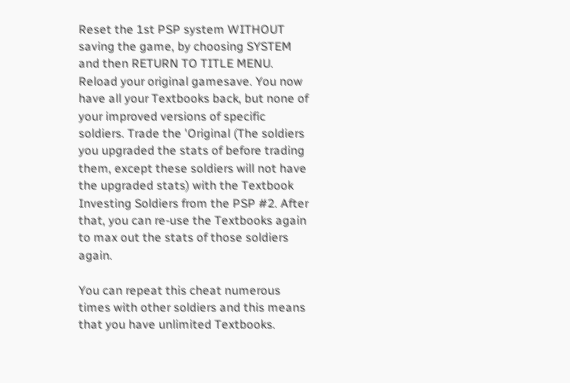Reset the 1st PSP system WITHOUT saving the game, by choosing SYSTEM and then RETURN TO TITLE MENU. Reload your original gamesave. You now have all your Textbooks back, but none of your improved versions of specific soldiers. Trade the 'Original (The soldiers you upgraded the stats of before trading them, except these soldiers will not have the upgraded stats) with the Textbook Investing Soldiers from the PSP #2. After that, you can re-use the Textbooks again to max out the stats of those soldiers again.

You can repeat this cheat numerous times with other soldiers and this means that you have unlimited Textbooks.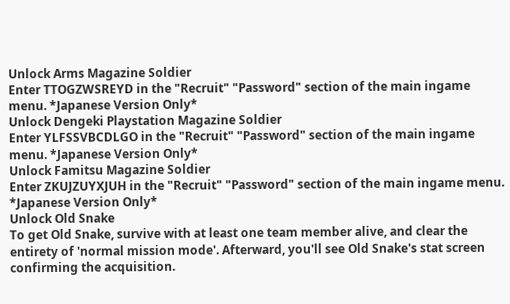Unlock Arms Magazine Soldier
Enter TTOGZWSREYD in the "Recruit" "Password" section of the main ingame menu. *Japanese Version Only*
Unlock Dengeki Playstation Magazine Soldier
Enter YLFSSVBCDLGO in the "Recruit" "Password" section of the main ingame menu. *Japanese Version Only*
Unlock Famitsu Magazine Soldier
Enter ZKUJZUYXJUH in the "Recruit" "Password" section of the main ingame menu. *Japanese Version Only*
Unlock Old Snake
To get Old Snake, survive with at least one team member alive, and clear the entirety of 'normal mission mode'. Afterward, you'll see Old Snake's stat screen confirming the acquisition.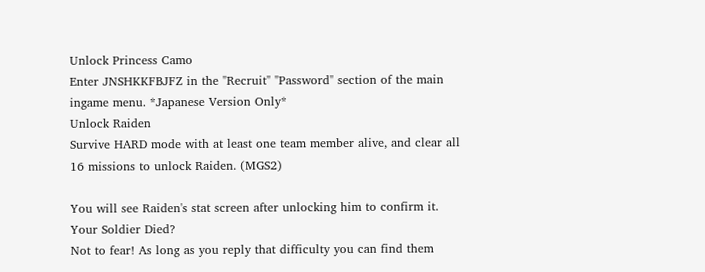Unlock Princess Camo
Enter JNSHKKFBJFZ in the "Recruit" "Password" section of the main ingame menu. *Japanese Version Only*
Unlock Raiden
Survive HARD mode with at least one team member alive, and clear all 16 missions to unlock Raiden. (MGS2)

You will see Raiden's stat screen after unlocking him to confirm it.
Your Soldier Died?
Not to fear! As long as you reply that difficulty you can find them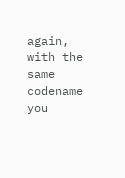again, with the same codename you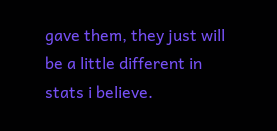gave them, they just will be a little different in stats i believe.